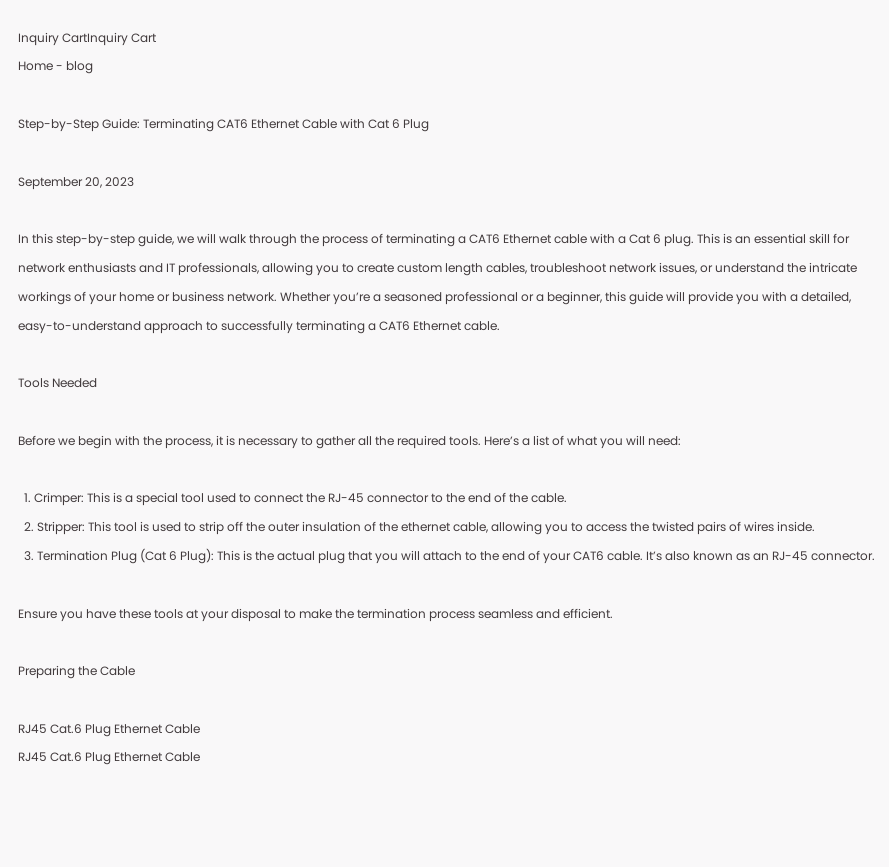Inquiry CartInquiry Cart
Home - blog

Step-by-Step Guide: Terminating CAT6 Ethernet Cable with Cat 6 Plug

September 20, 2023

In this step-by-step guide, we will walk through the process of terminating a CAT6 Ethernet cable with a Cat 6 plug. This is an essential skill for network enthusiasts and IT professionals, allowing you to create custom length cables, troubleshoot network issues, or understand the intricate workings of your home or business network. Whether you’re a seasoned professional or a beginner, this guide will provide you with a detailed, easy-to-understand approach to successfully terminating a CAT6 Ethernet cable.

Tools Needed

Before we begin with the process, it is necessary to gather all the required tools. Here’s a list of what you will need:

  1. Crimper: This is a special tool used to connect the RJ-45 connector to the end of the cable.
  2. Stripper: This tool is used to strip off the outer insulation of the ethernet cable, allowing you to access the twisted pairs of wires inside.
  3. Termination Plug (Cat 6 Plug): This is the actual plug that you will attach to the end of your CAT6 cable. It’s also known as an RJ-45 connector.

Ensure you have these tools at your disposal to make the termination process seamless and efficient.

Preparing the Cable

RJ45 Cat.6 Plug Ethernet Cable
RJ45 Cat.6 Plug Ethernet Cable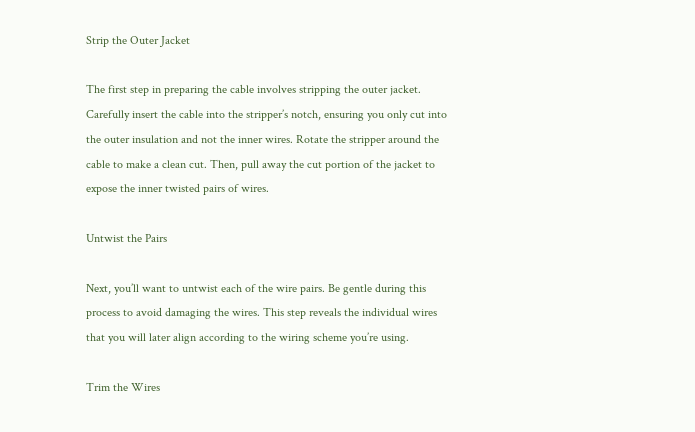Strip the Outer Jacket

The first step in preparing the cable involves stripping the outer jacket. Carefully insert the cable into the stripper’s notch, ensuring you only cut into the outer insulation and not the inner wires. Rotate the stripper around the cable to make a clean cut. Then, pull away the cut portion of the jacket to expose the inner twisted pairs of wires.

Untwist the Pairs

Next, you’ll want to untwist each of the wire pairs. Be gentle during this process to avoid damaging the wires. This step reveals the individual wires that you will later align according to the wiring scheme you’re using.

Trim the Wires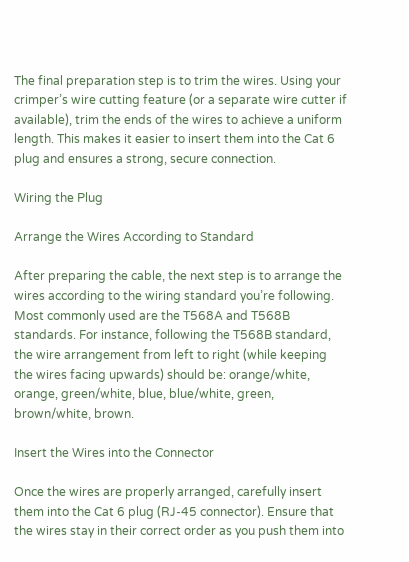The final preparation step is to trim the wires. Using your crimper’s wire cutting feature (or a separate wire cutter if available), trim the ends of the wires to achieve a uniform length. This makes it easier to insert them into the Cat 6 plug and ensures a strong, secure connection.

Wiring the Plug

Arrange the Wires According to Standard

After preparing the cable, the next step is to arrange the wires according to the wiring standard you’re following. Most commonly used are the T568A and T568B standards. For instance, following the T568B standard, the wire arrangement from left to right (while keeping the wires facing upwards) should be: orange/white, orange, green/white, blue, blue/white, green, brown/white, brown.

Insert the Wires into the Connector

Once the wires are properly arranged, carefully insert them into the Cat 6 plug (RJ-45 connector). Ensure that the wires stay in their correct order as you push them into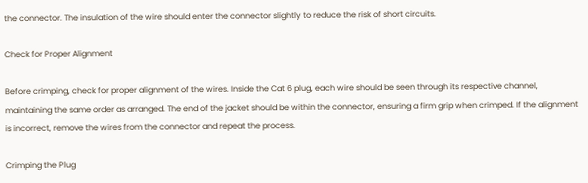the connector. The insulation of the wire should enter the connector slightly to reduce the risk of short circuits.

Check for Proper Alignment

Before crimping, check for proper alignment of the wires. Inside the Cat 6 plug, each wire should be seen through its respective channel, maintaining the same order as arranged. The end of the jacket should be within the connector, ensuring a firm grip when crimped. If the alignment is incorrect, remove the wires from the connector and repeat the process.

Crimping the Plug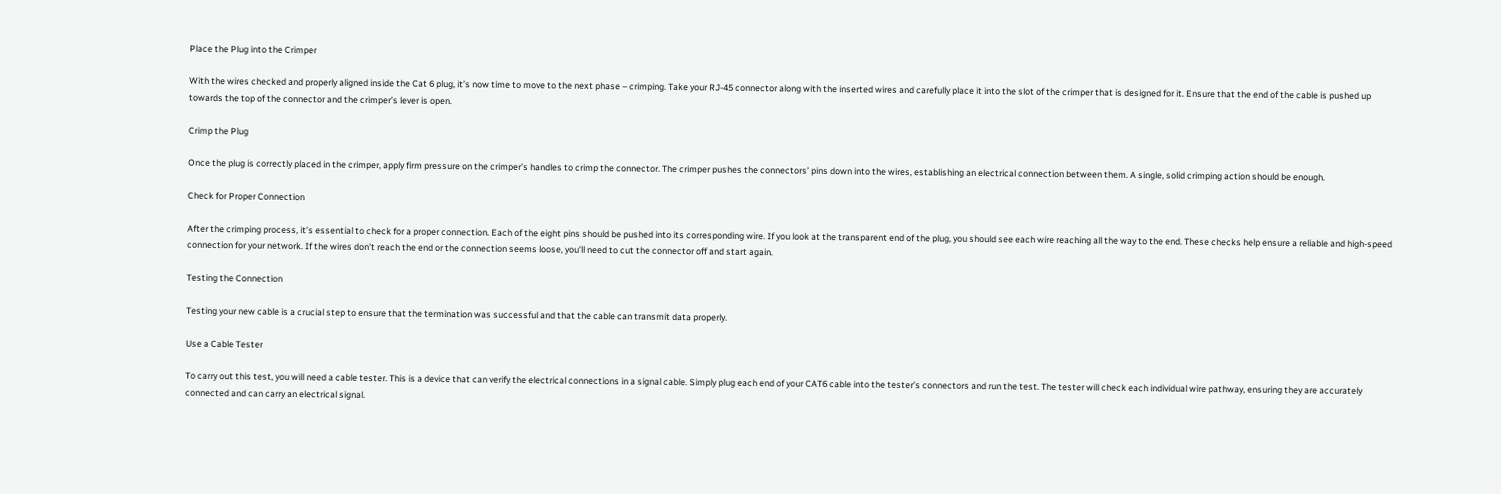Place the Plug into the Crimper

With the wires checked and properly aligned inside the Cat 6 plug, it’s now time to move to the next phase – crimping. Take your RJ-45 connector along with the inserted wires and carefully place it into the slot of the crimper that is designed for it. Ensure that the end of the cable is pushed up towards the top of the connector and the crimper’s lever is open.

Crimp the Plug

Once the plug is correctly placed in the crimper, apply firm pressure on the crimper’s handles to crimp the connector. The crimper pushes the connectors’ pins down into the wires, establishing an electrical connection between them. A single, solid crimping action should be enough.

Check for Proper Connection

After the crimping process, it’s essential to check for a proper connection. Each of the eight pins should be pushed into its corresponding wire. If you look at the transparent end of the plug, you should see each wire reaching all the way to the end. These checks help ensure a reliable and high-speed connection for your network. If the wires don’t reach the end or the connection seems loose, you’ll need to cut the connector off and start again.

Testing the Connection

Testing your new cable is a crucial step to ensure that the termination was successful and that the cable can transmit data properly.

Use a Cable Tester

To carry out this test, you will need a cable tester. This is a device that can verify the electrical connections in a signal cable. Simply plug each end of your CAT6 cable into the tester’s connectors and run the test. The tester will check each individual wire pathway, ensuring they are accurately connected and can carry an electrical signal.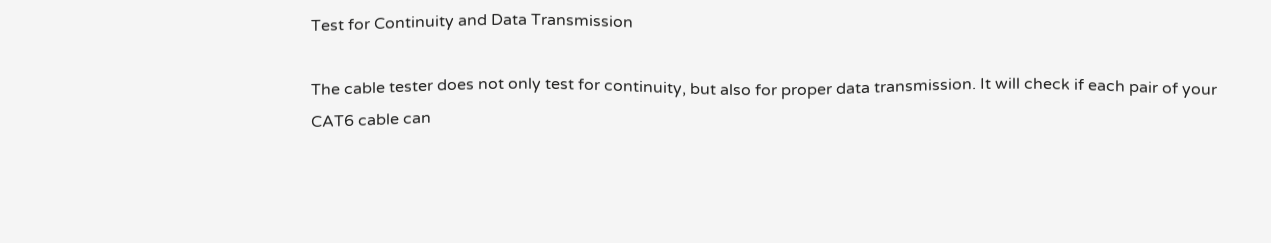Test for Continuity and Data Transmission

The cable tester does not only test for continuity, but also for proper data transmission. It will check if each pair of your CAT6 cable can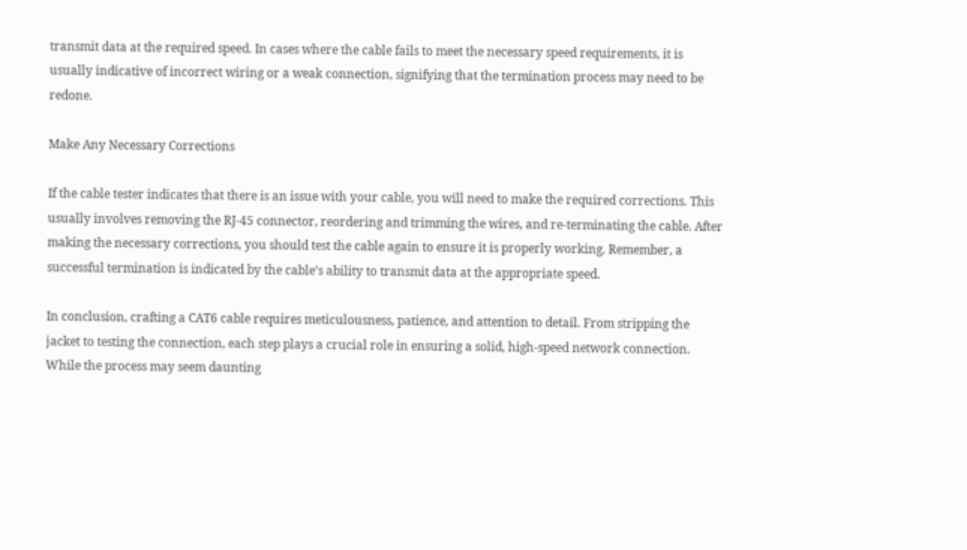transmit data at the required speed. In cases where the cable fails to meet the necessary speed requirements, it is usually indicative of incorrect wiring or a weak connection, signifying that the termination process may need to be redone.

Make Any Necessary Corrections

If the cable tester indicates that there is an issue with your cable, you will need to make the required corrections. This usually involves removing the RJ-45 connector, reordering and trimming the wires, and re-terminating the cable. After making the necessary corrections, you should test the cable again to ensure it is properly working. Remember, a successful termination is indicated by the cable’s ability to transmit data at the appropriate speed.

In conclusion, crafting a CAT6 cable requires meticulousness, patience, and attention to detail. From stripping the jacket to testing the connection, each step plays a crucial role in ensuring a solid, high-speed network connection. While the process may seem daunting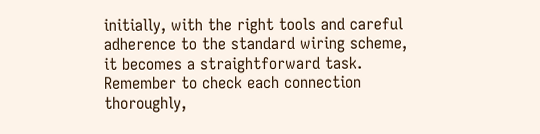initially, with the right tools and careful adherence to the standard wiring scheme, it becomes a straightforward task. Remember to check each connection thoroughly,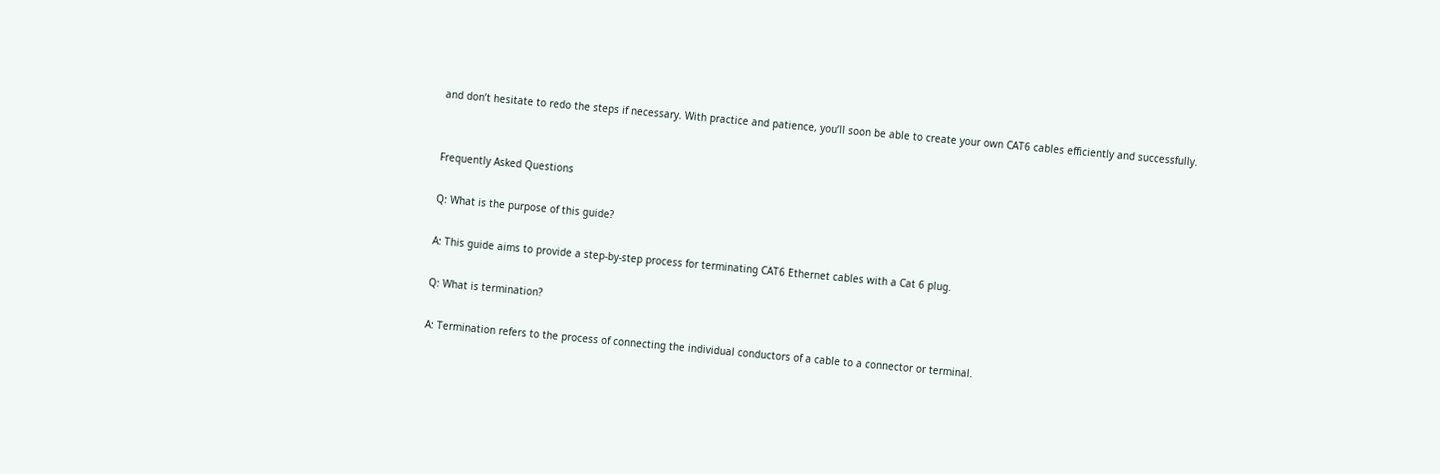and don’t hesitate to redo the steps if necessary. With practice and patience, you’ll soon be able to create your own CAT6 cables efficiently and successfully.


Frequently Asked Questions

Q: What is the purpose of this guide?

A: This guide aims to provide a step-by-step process for terminating CAT6 Ethernet cables with a Cat 6 plug.

Q: What is termination?

A: Termination refers to the process of connecting the individual conductors of a cable to a connector or terminal.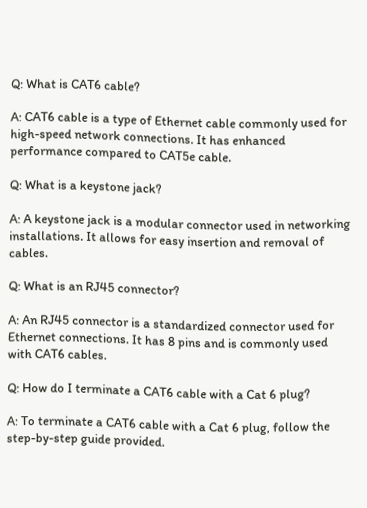Q: What is CAT6 cable?

A: CAT6 cable is a type of Ethernet cable commonly used for high-speed network connections. It has enhanced performance compared to CAT5e cable.

Q: What is a keystone jack?

A: A keystone jack is a modular connector used in networking installations. It allows for easy insertion and removal of cables.

Q: What is an RJ45 connector?

A: An RJ45 connector is a standardized connector used for Ethernet connections. It has 8 pins and is commonly used with CAT6 cables.

Q: How do I terminate a CAT6 cable with a Cat 6 plug?

A: To terminate a CAT6 cable with a Cat 6 plug, follow the step-by-step guide provided.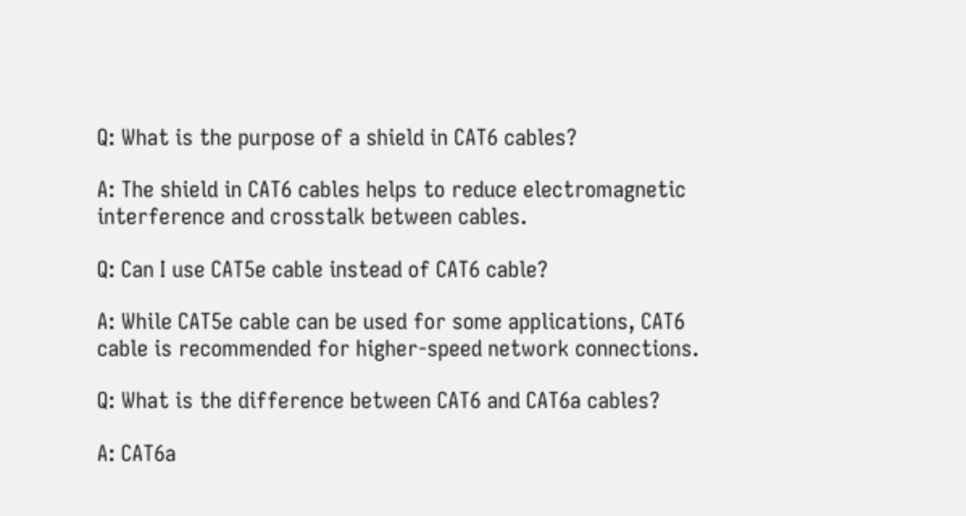Q: What is the purpose of a shield in CAT6 cables?

A: The shield in CAT6 cables helps to reduce electromagnetic interference and crosstalk between cables.

Q: Can I use CAT5e cable instead of CAT6 cable?

A: While CAT5e cable can be used for some applications, CAT6 cable is recommended for higher-speed network connections.

Q: What is the difference between CAT6 and CAT6a cables?

A: CAT6a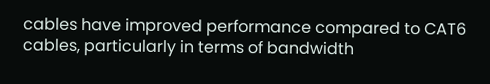cables have improved performance compared to CAT6 cables, particularly in terms of bandwidth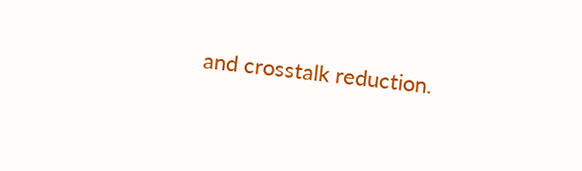and crosstalk reduction.